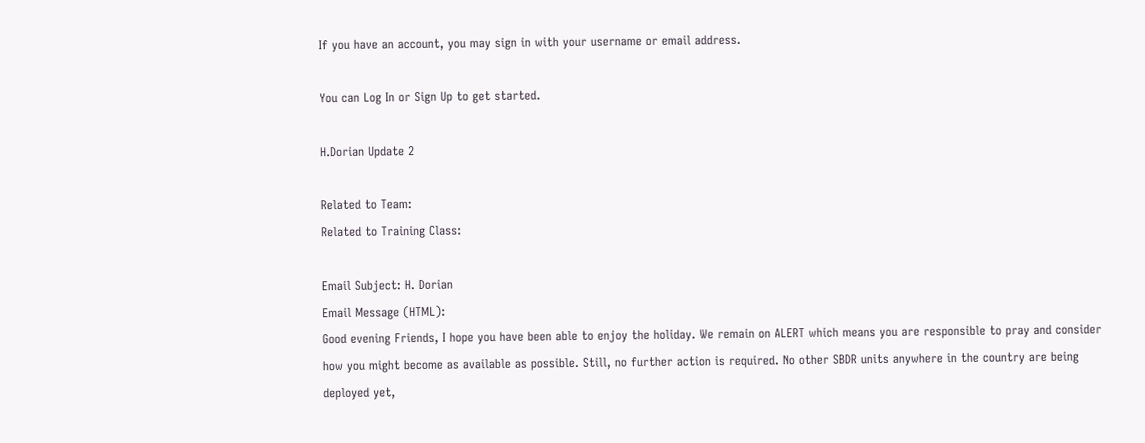If you have an account, you may sign in with your username or email address.

You can Log In or Sign Up to get started.

H.Dorian Update 2

Related to Team:
Related to Training Class:

Email Subject: H. Dorian
Email Message (HTML):
Good evening Friends, I hope you have been able to enjoy the holiday. We remain on ALERT which means you are responsible to pray and consider how you might become as available as possible. Still, no further action is required. No other SBDR units anywhere in the country are being deployed yet,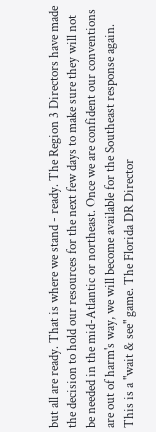but all are ready. That is where we stand - ready. The Region 3 Directors have made the decision to hold our resources for the next few days to make sure they will not be needed in the mid-Atlantic or northeast. Once we are confident our conventions are out of harm's way, we will become available for the Southeast response again. This is a "wait & see" game. The Florida DR Director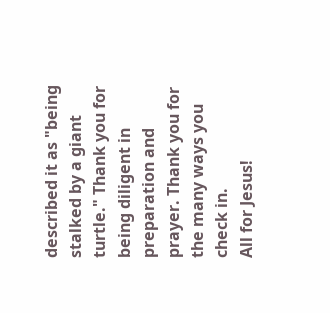described it as "being stalked by a giant turtle." Thank you for being diligent in preparation and prayer. Thank you for the many ways you check in.
All for Jesus!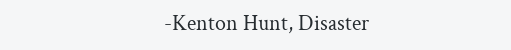-Kenton Hunt, Disaster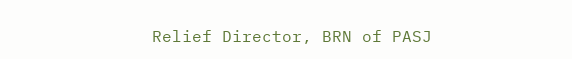Relief Director, BRN of PASJ